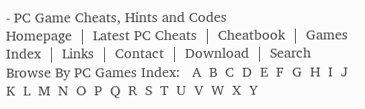- PC Game Cheats, Hints and Codes
Homepage  |  Latest PC Cheats  |  Cheatbook  |  Games Index  |  Links  |  Contact  |  Download  |  Search
Browse By PC Games Index:   A  B  C  D  E  F  G  H  I  J  K  L  M  N  O  P  Q  R  S  T  U  V  W  X  Y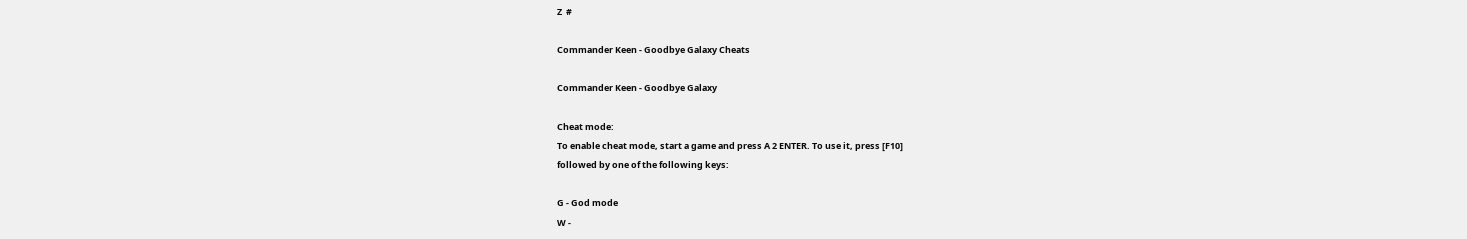Z  #

Commander Keen - Goodbye Galaxy Cheats

Commander Keen - Goodbye Galaxy

Cheat mode:
To enable cheat mode, start a game and press A 2 ENTER. To use it, press [F10]
followed by one of the following keys:

G - God mode
W -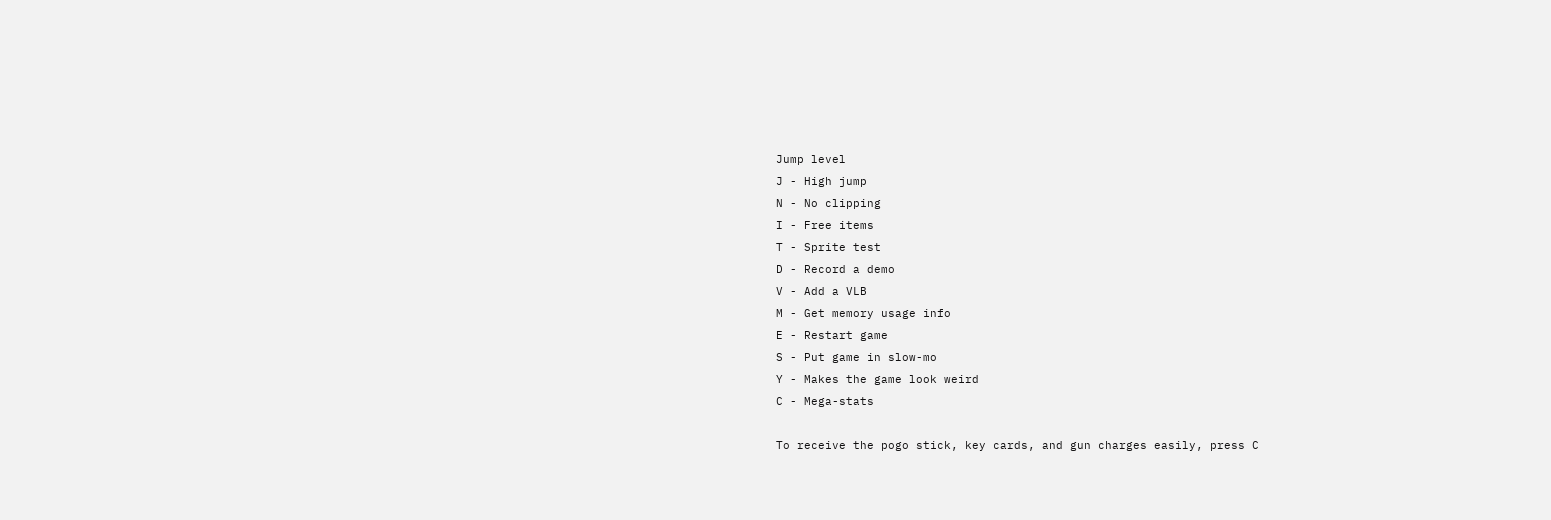Jump level
J - High jump
N - No clipping
I - Free items
T - Sprite test
D - Record a demo
V - Add a VLB
M - Get memory usage info
E - Restart game
S - Put game in slow-mo
Y - Makes the game look weird
C - Mega-stats

To receive the pogo stick, key cards, and gun charges easily, press C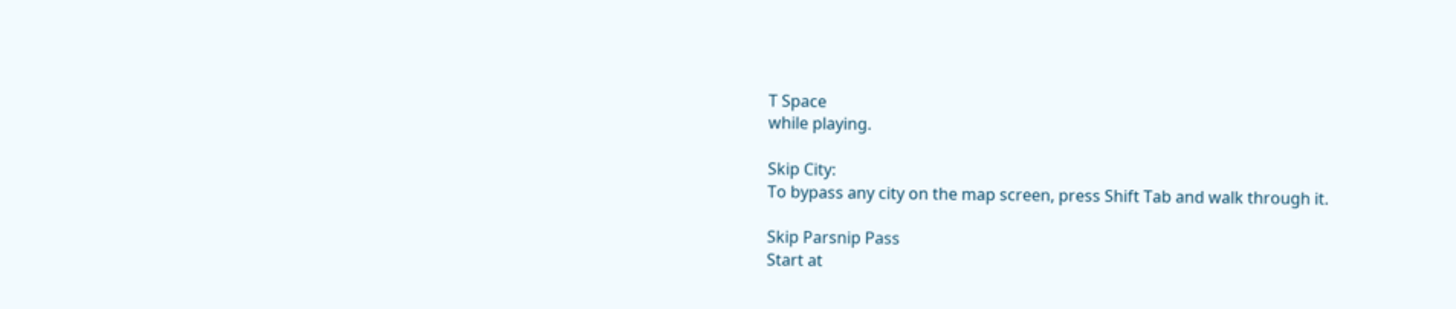T Space
while playing.

Skip City:
To bypass any city on the map screen, press Shift Tab and walk through it.

Skip Parsnip Pass
Start at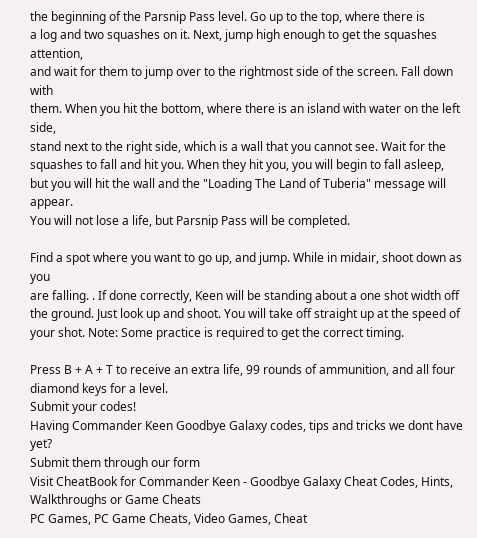the beginning of the Parsnip Pass level. Go up to the top, where there is
a log and two squashes on it. Next, jump high enough to get the squashes attention,
and wait for them to jump over to the rightmost side of the screen. Fall down with
them. When you hit the bottom, where there is an island with water on the left side,
stand next to the right side, which is a wall that you cannot see. Wait for the
squashes to fall and hit you. When they hit you, you will begin to fall asleep,
but you will hit the wall and the "Loading The Land of Tuberia" message will appear.
You will not lose a life, but Parsnip Pass will be completed.

Find a spot where you want to go up, and jump. While in midair, shoot down as you
are falling. . If done correctly, Keen will be standing about a one shot width off
the ground. Just look up and shoot. You will take off straight up at the speed of
your shot. Note: Some practice is required to get the correct timing.

Press B + A + T to receive an extra life, 99 rounds of ammunition, and all four
diamond keys for a level.
Submit your codes!
Having Commander Keen Goodbye Galaxy codes, tips and tricks we dont have yet?
Submit them through our form
Visit CheatBook for Commander Keen - Goodbye Galaxy Cheat Codes, Hints, Walkthroughs or Game Cheats
PC Games, PC Game Cheats, Video Games, Cheat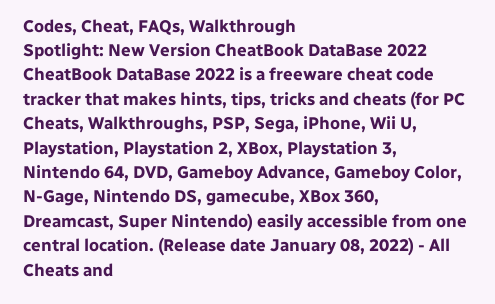Codes, Cheat, FAQs, Walkthrough
Spotlight: New Version CheatBook DataBase 2022
CheatBook DataBase 2022 is a freeware cheat code tracker that makes hints, tips, tricks and cheats (for PC Cheats, Walkthroughs, PSP, Sega, iPhone, Wii U, Playstation, Playstation 2, XBox, Playstation 3, Nintendo 64, DVD, Gameboy Advance, Gameboy Color, N-Gage, Nintendo DS, gamecube, XBox 360, Dreamcast, Super Nintendo) easily accessible from one central location. (Release date January 08, 2022) - All Cheats and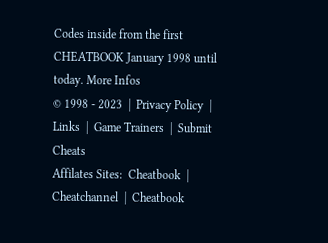Codes inside from the first CHEATBOOK January 1998 until today. More Infos
© 1998 - 2023  |  Privacy Policy  |  Links  |  Game Trainers  |  Submit Cheats
Affilates Sites:  Cheatbook  |  Cheatchannel  |  Cheatbook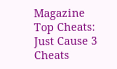Magazine
Top Cheats:   Just Cause 3 Cheats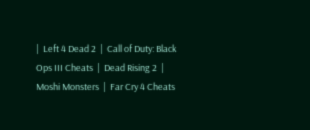|  Left 4 Dead 2  |  Call of Duty: Black Ops III Cheats  |  Dead Rising 2  |  Moshi Monsters  |  Far Cry 4 Cheats